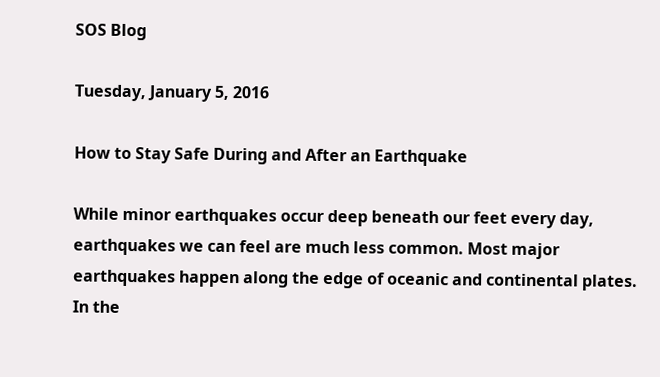SOS Blog

Tuesday, January 5, 2016

How to Stay Safe During and After an Earthquake

While minor earthquakes occur deep beneath our feet every day, earthquakes we can feel are much less common. Most major earthquakes happen along the edge of oceanic and continental plates. In the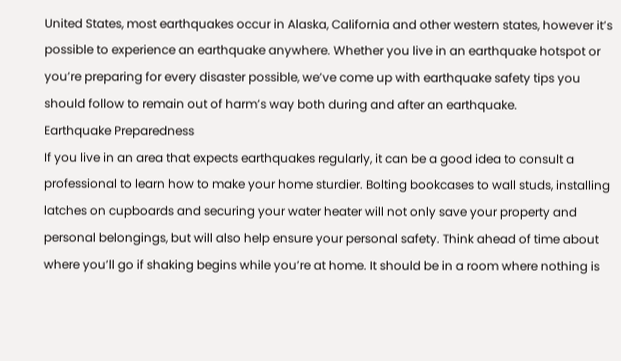United States, most earthquakes occur in Alaska, California and other western states, however it’s possible to experience an earthquake anywhere. Whether you live in an earthquake hotspot or you’re preparing for every disaster possible, we’ve come up with earthquake safety tips you should follow to remain out of harm’s way both during and after an earthquake.
Earthquake Preparedness
If you live in an area that expects earthquakes regularly, it can be a good idea to consult a professional to learn how to make your home sturdier. Bolting bookcases to wall studs, installing latches on cupboards and securing your water heater will not only save your property and personal belongings, but will also help ensure your personal safety. Think ahead of time about where you’ll go if shaking begins while you’re at home. It should be in a room where nothing is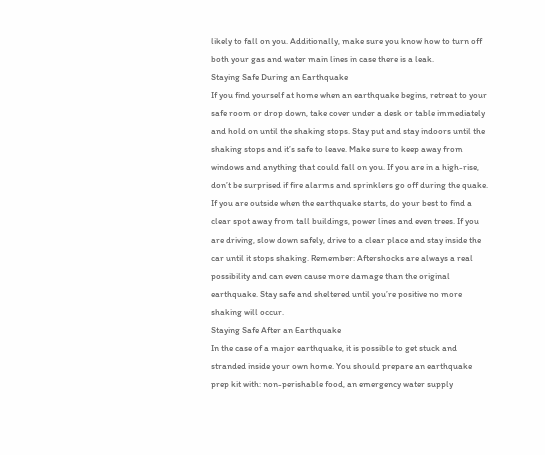likely to fall on you. Additionally, make sure you know how to turn off both your gas and water main lines in case there is a leak.
Staying Safe During an Earthquake
If you find yourself at home when an earthquake begins, retreat to your safe room or drop down, take cover under a desk or table immediately and hold on until the shaking stops. Stay put and stay indoors until the shaking stops and it’s safe to leave. Make sure to keep away from windows and anything that could fall on you. If you are in a high-rise, don’t be surprised if fire alarms and sprinklers go off during the quake.
If you are outside when the earthquake starts, do your best to find a clear spot away from tall buildings, power lines and even trees. If you are driving, slow down safely, drive to a clear place and stay inside the car until it stops shaking. Remember: Aftershocks are always a real possibility and can even cause more damage than the original earthquake. Stay safe and sheltered until you’re positive no more shaking will occur.
Staying Safe After an Earthquake
In the case of a major earthquake, it is possible to get stuck and stranded inside your own home. You should prepare an earthquake prep kit with: non-perishable food, an emergency water supply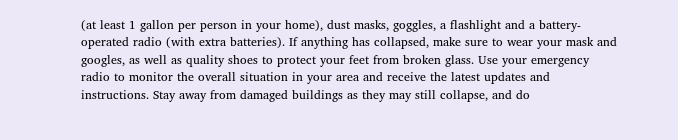(at least 1 gallon per person in your home), dust masks, goggles, a flashlight and a battery-operated radio (with extra batteries). If anything has collapsed, make sure to wear your mask and googles, as well as quality shoes to protect your feet from broken glass. Use your emergency radio to monitor the overall situation in your area and receive the latest updates and instructions. Stay away from damaged buildings as they may still collapse, and do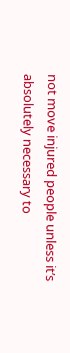not move injured people unless it’s absolutely necessary to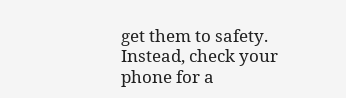get them to safety. Instead, check your phone for a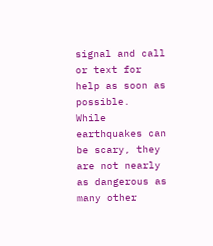signal and call or text for help as soon as possible.
While earthquakes can be scary, they are not nearly as dangerous as many other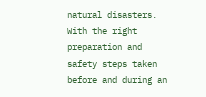natural disasters. With the right preparation and safety steps taken before and during an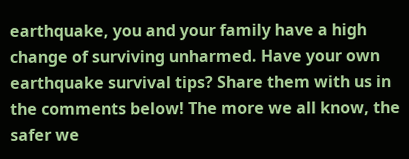earthquake, you and your family have a high change of surviving unharmed. Have your own earthquake survival tips? Share them with us in the comments below! The more we all know, the safer we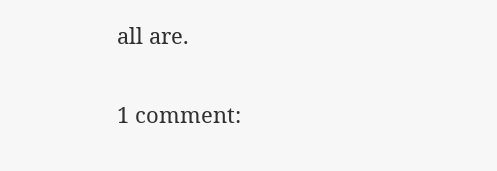all are.

1 comment: